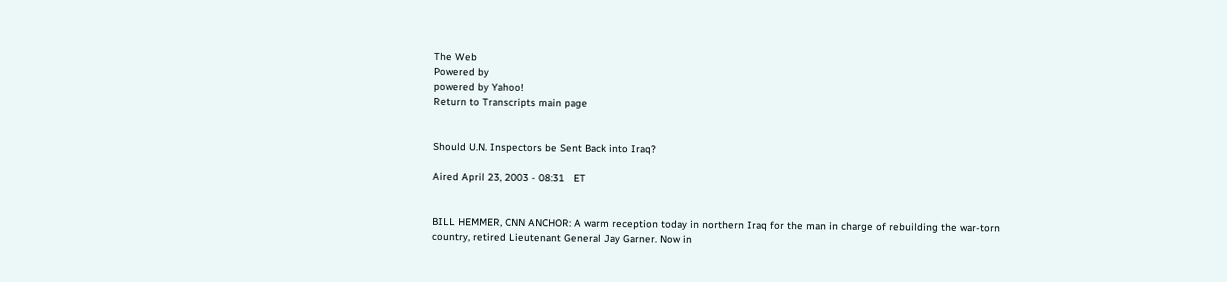The Web
Powered by
powered by Yahoo!
Return to Transcripts main page


Should U.N. Inspectors be Sent Back into Iraq?

Aired April 23, 2003 - 08:31   ET


BILL HEMMER, CNN ANCHOR: A warm reception today in northern Iraq for the man in charge of rebuilding the war-torn country, retired Lieutenant General Jay Garner. Now in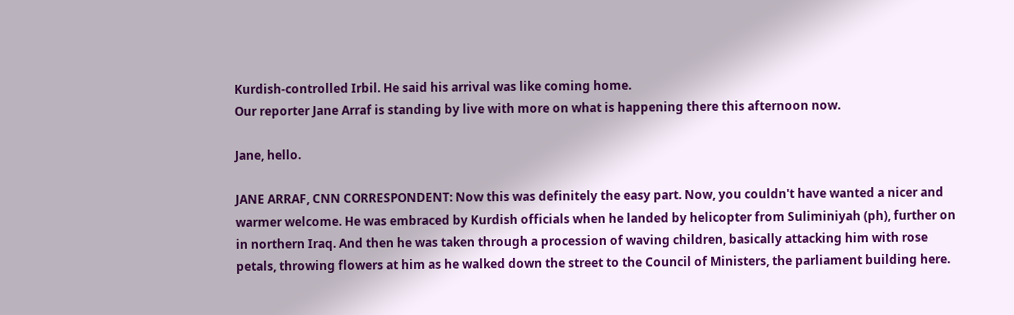Kurdish-controlled Irbil. He said his arrival was like coming home.
Our reporter Jane Arraf is standing by live with more on what is happening there this afternoon now.

Jane, hello.

JANE ARRAF, CNN CORRESPONDENT: Now this was definitely the easy part. Now, you couldn't have wanted a nicer and warmer welcome. He was embraced by Kurdish officials when he landed by helicopter from Suliminiyah (ph), further on in northern Iraq. And then he was taken through a procession of waving children, basically attacking him with rose petals, throwing flowers at him as he walked down the street to the Council of Ministers, the parliament building here.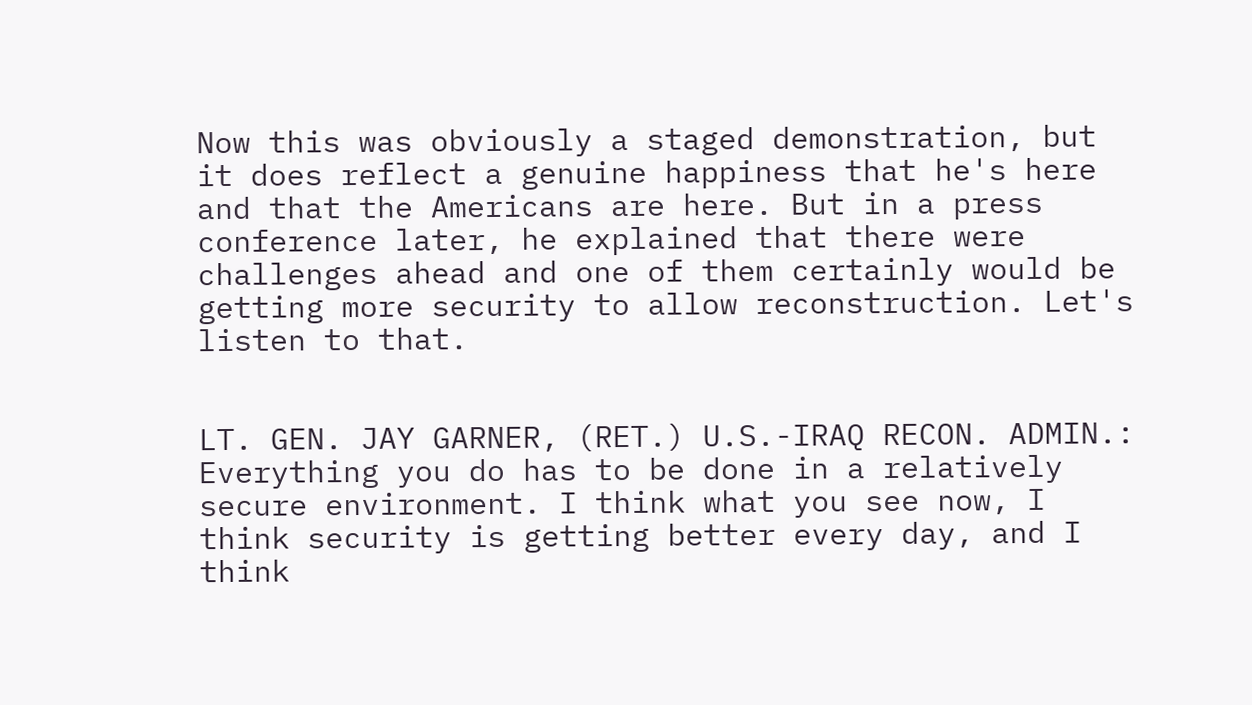Now this was obviously a staged demonstration, but it does reflect a genuine happiness that he's here and that the Americans are here. But in a press conference later, he explained that there were challenges ahead and one of them certainly would be getting more security to allow reconstruction. Let's listen to that.


LT. GEN. JAY GARNER, (RET.) U.S.-IRAQ RECON. ADMIN.: Everything you do has to be done in a relatively secure environment. I think what you see now, I think security is getting better every day, and I think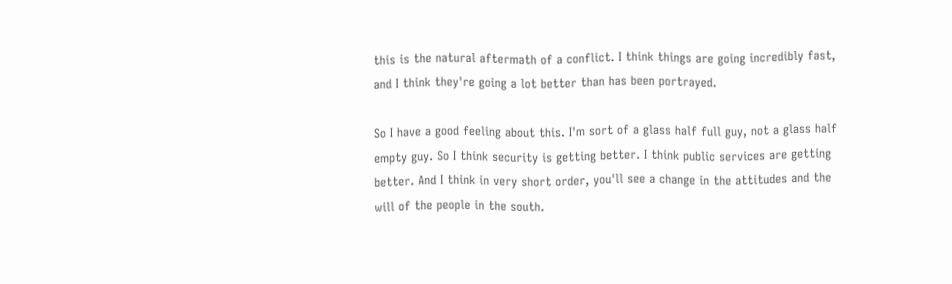this is the natural aftermath of a conflict. I think things are going incredibly fast, and I think they're going a lot better than has been portrayed.

So I have a good feeling about this. I'm sort of a glass half full guy, not a glass half empty guy. So I think security is getting better. I think public services are getting better. And I think in very short order, you'll see a change in the attitudes and the will of the people in the south.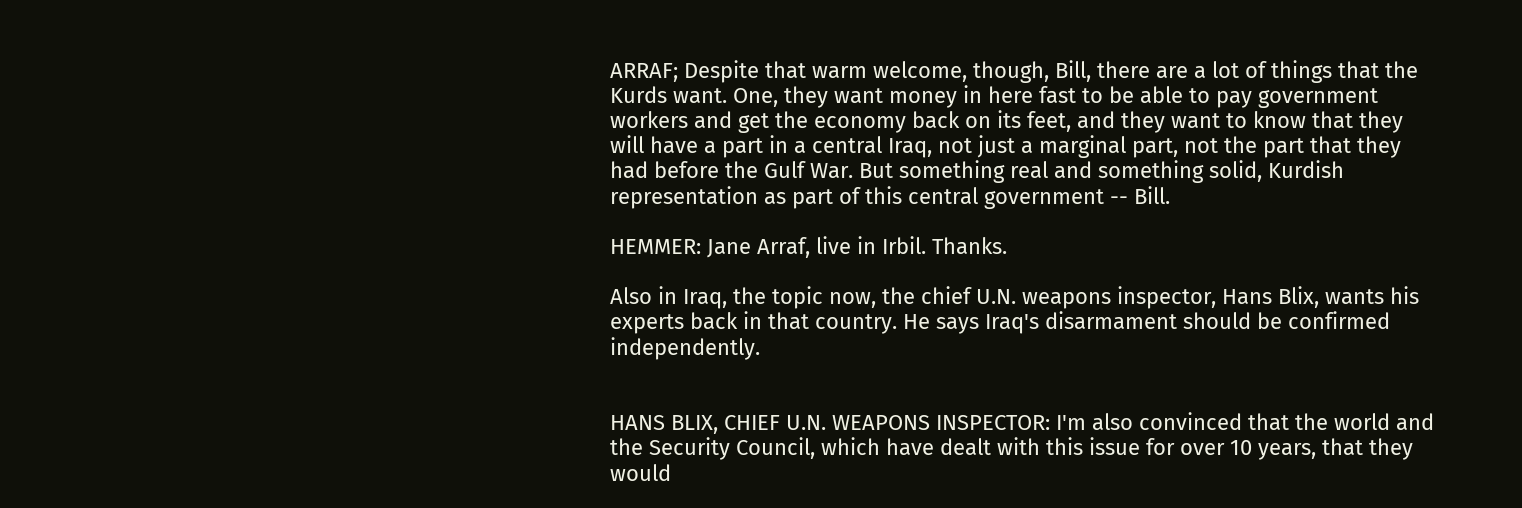ARRAF; Despite that warm welcome, though, Bill, there are a lot of things that the Kurds want. One, they want money in here fast to be able to pay government workers and get the economy back on its feet, and they want to know that they will have a part in a central Iraq, not just a marginal part, not the part that they had before the Gulf War. But something real and something solid, Kurdish representation as part of this central government -- Bill.

HEMMER: Jane Arraf, live in Irbil. Thanks.

Also in Iraq, the topic now, the chief U.N. weapons inspector, Hans Blix, wants his experts back in that country. He says Iraq's disarmament should be confirmed independently.


HANS BLIX, CHIEF U.N. WEAPONS INSPECTOR: I'm also convinced that the world and the Security Council, which have dealt with this issue for over 10 years, that they would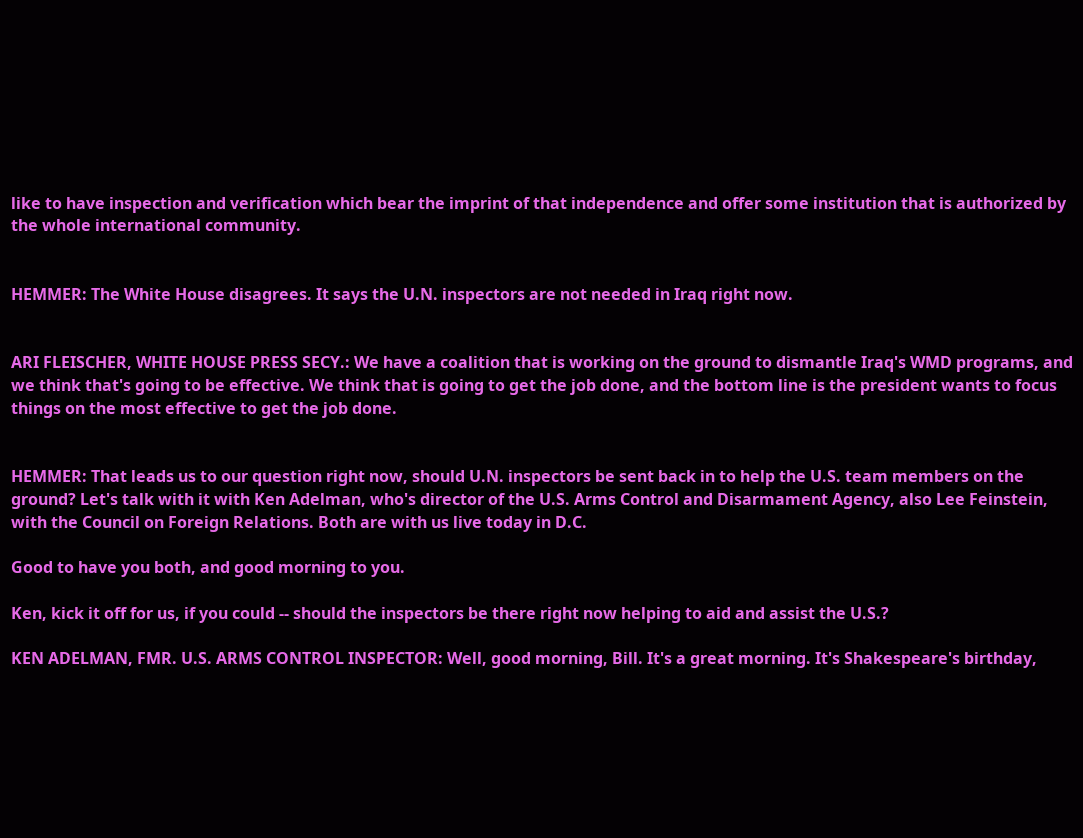like to have inspection and verification which bear the imprint of that independence and offer some institution that is authorized by the whole international community.


HEMMER: The White House disagrees. It says the U.N. inspectors are not needed in Iraq right now.


ARI FLEISCHER, WHITE HOUSE PRESS SECY.: We have a coalition that is working on the ground to dismantle Iraq's WMD programs, and we think that's going to be effective. We think that is going to get the job done, and the bottom line is the president wants to focus things on the most effective to get the job done.


HEMMER: That leads us to our question right now, should U.N. inspectors be sent back in to help the U.S. team members on the ground? Let's talk with it with Ken Adelman, who's director of the U.S. Arms Control and Disarmament Agency, also Lee Feinstein, with the Council on Foreign Relations. Both are with us live today in D.C.

Good to have you both, and good morning to you.

Ken, kick it off for us, if you could -- should the inspectors be there right now helping to aid and assist the U.S.?

KEN ADELMAN, FMR. U.S. ARMS CONTROL INSPECTOR: Well, good morning, Bill. It's a great morning. It's Shakespeare's birthday,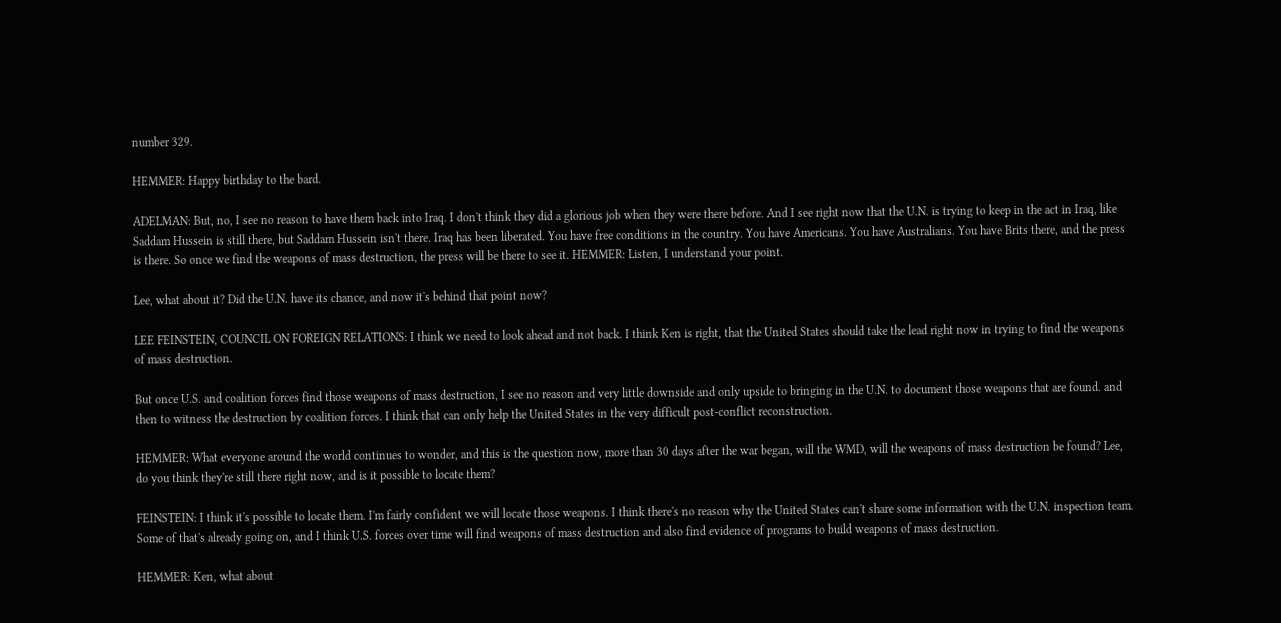number 329.

HEMMER: Happy birthday to the bard.

ADELMAN: But, no, I see no reason to have them back into Iraq. I don't think they did a glorious job when they were there before. And I see right now that the U.N. is trying to keep in the act in Iraq, like Saddam Hussein is still there, but Saddam Hussein isn't there. Iraq has been liberated. You have free conditions in the country. You have Americans. You have Australians. You have Brits there, and the press is there. So once we find the weapons of mass destruction, the press will be there to see it. HEMMER: Listen, I understand your point.

Lee, what about it? Did the U.N. have its chance, and now it's behind that point now?

LEE FEINSTEIN, COUNCIL ON FOREIGN RELATIONS: I think we need to look ahead and not back. I think Ken is right, that the United States should take the lead right now in trying to find the weapons of mass destruction.

But once U.S. and coalition forces find those weapons of mass destruction, I see no reason and very little downside and only upside to bringing in the U.N. to document those weapons that are found. and then to witness the destruction by coalition forces. I think that can only help the United States in the very difficult post-conflict reconstruction.

HEMMER: What everyone around the world continues to wonder, and this is the question now, more than 30 days after the war began, will the WMD, will the weapons of mass destruction be found? Lee, do you think they're still there right now, and is it possible to locate them?

FEINSTEIN: I think it's possible to locate them. I'm fairly confident we will locate those weapons. I think there's no reason why the United States can't share some information with the U.N. inspection team. Some of that's already going on, and I think U.S. forces over time will find weapons of mass destruction and also find evidence of programs to build weapons of mass destruction.

HEMMER: Ken, what about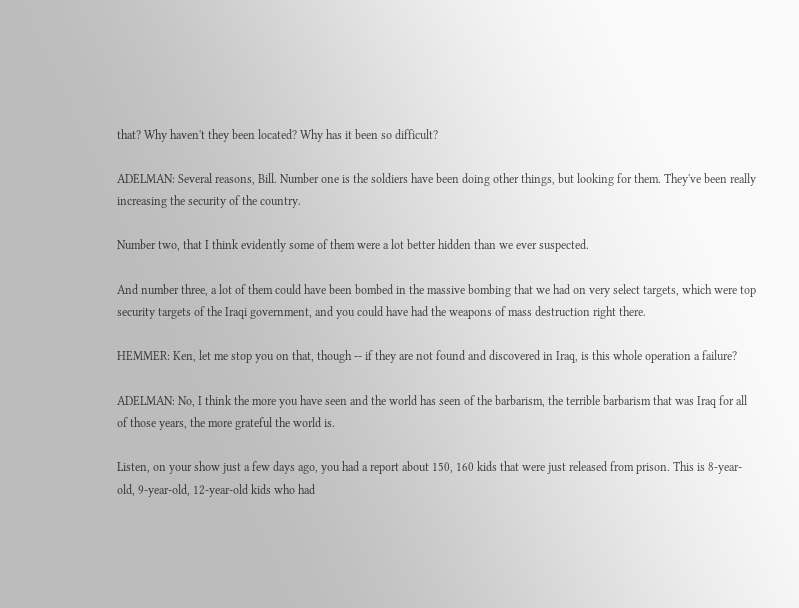that? Why haven't they been located? Why has it been so difficult?

ADELMAN: Several reasons, Bill. Number one is the soldiers have been doing other things, but looking for them. They've been really increasing the security of the country.

Number two, that I think evidently some of them were a lot better hidden than we ever suspected.

And number three, a lot of them could have been bombed in the massive bombing that we had on very select targets, which were top security targets of the Iraqi government, and you could have had the weapons of mass destruction right there.

HEMMER: Ken, let me stop you on that, though -- if they are not found and discovered in Iraq, is this whole operation a failure?

ADELMAN: No, I think the more you have seen and the world has seen of the barbarism, the terrible barbarism that was Iraq for all of those years, the more grateful the world is.

Listen, on your show just a few days ago, you had a report about 150, 160 kids that were just released from prison. This is 8-year- old, 9-year-old, 12-year-old kids who had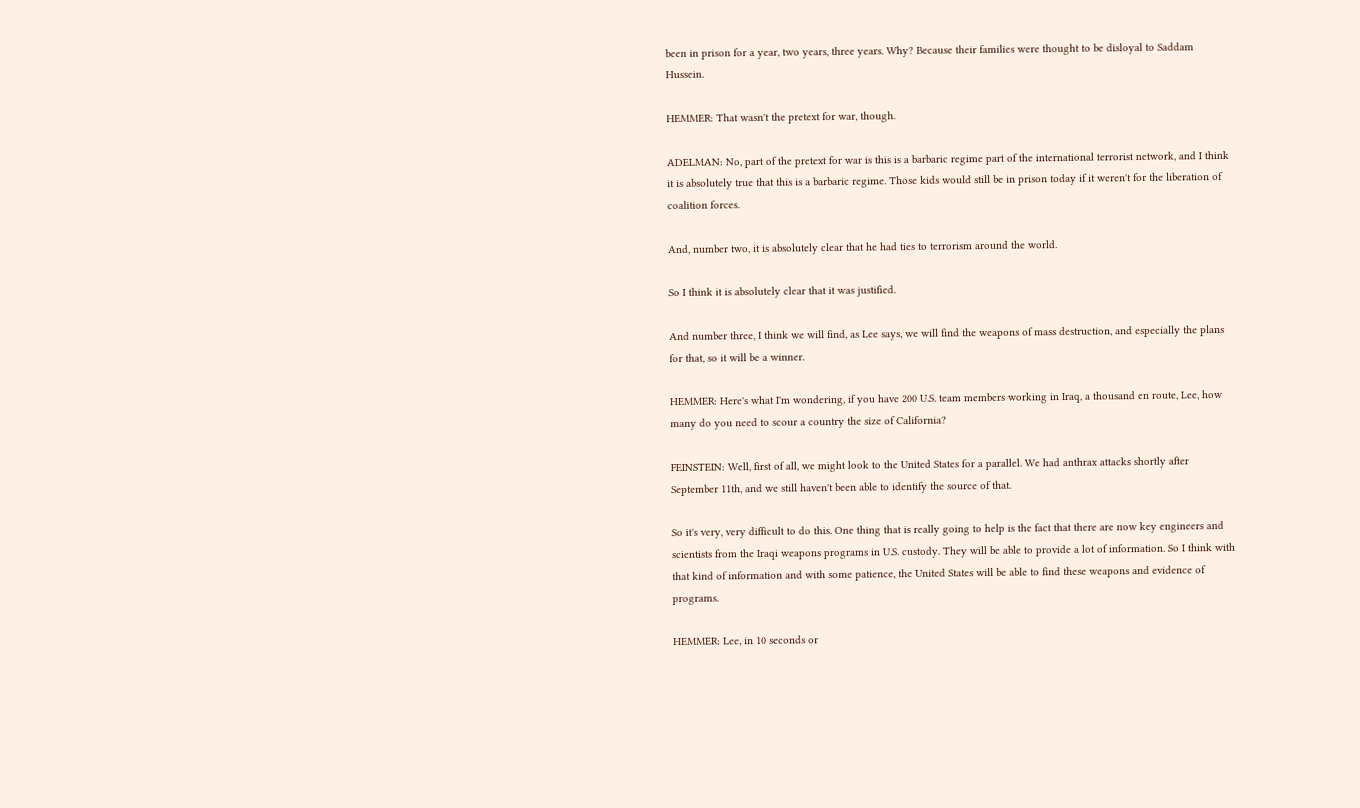been in prison for a year, two years, three years. Why? Because their families were thought to be disloyal to Saddam Hussein.

HEMMER: That wasn't the pretext for war, though.

ADELMAN: No, part of the pretext for war is this is a barbaric regime part of the international terrorist network, and I think it is absolutely true that this is a barbaric regime. Those kids would still be in prison today if it weren't for the liberation of coalition forces.

And, number two, it is absolutely clear that he had ties to terrorism around the world.

So I think it is absolutely clear that it was justified.

And number three, I think we will find, as Lee says, we will find the weapons of mass destruction, and especially the plans for that, so it will be a winner.

HEMMER: Here's what I'm wondering, if you have 200 U.S. team members working in Iraq, a thousand en route, Lee, how many do you need to scour a country the size of California?

FEINSTEIN: Well, first of all, we might look to the United States for a parallel. We had anthrax attacks shortly after September 11th, and we still haven't been able to identify the source of that.

So it's very, very difficult to do this. One thing that is really going to help is the fact that there are now key engineers and scientists from the Iraqi weapons programs in U.S. custody. They will be able to provide a lot of information. So I think with that kind of information and with some patience, the United States will be able to find these weapons and evidence of programs.

HEMMER: Lee, in 10 seconds or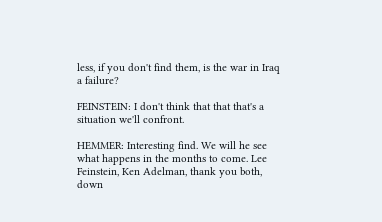less, if you don't find them, is the war in Iraq a failure?

FEINSTEIN: I don't think that that that's a situation we'll confront.

HEMMER: Interesting find. We will he see what happens in the months to come. Lee Feinstein, Ken Adelman, thank you both, down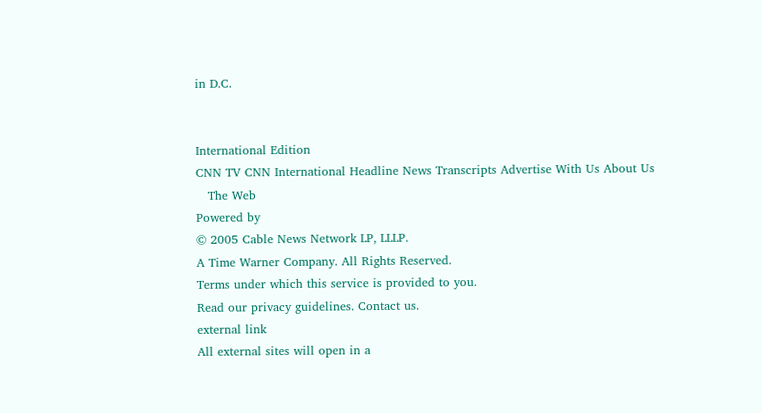in D.C.


International Edition
CNN TV CNN International Headline News Transcripts Advertise With Us About Us
   The Web
Powered by
© 2005 Cable News Network LP, LLLP.
A Time Warner Company. All Rights Reserved.
Terms under which this service is provided to you.
Read our privacy guidelines. Contact us.
external link
All external sites will open in a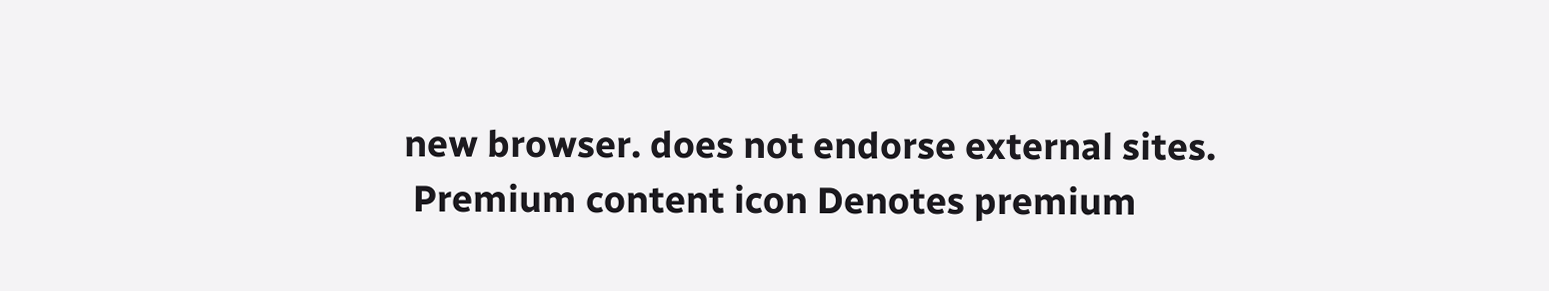new browser. does not endorse external sites.
 Premium content icon Denotes premium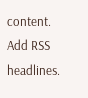content.
Add RSS headlines.